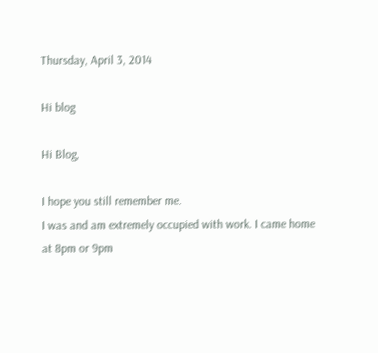Thursday, April 3, 2014

Hi blog

Hi Blog,

I hope you still remember me.
I was and am extremely occupied with work. I came home at 8pm or 9pm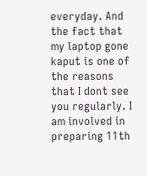everyday. And the fact that my laptop gone kaput is one of the reasons that I dont see you regularly. I am involved in preparing 11th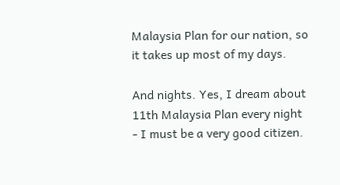Malaysia Plan for our nation, so it takes up most of my days.

And nights. Yes, I dream about 11th Malaysia Plan every night - I must be a very good citizen.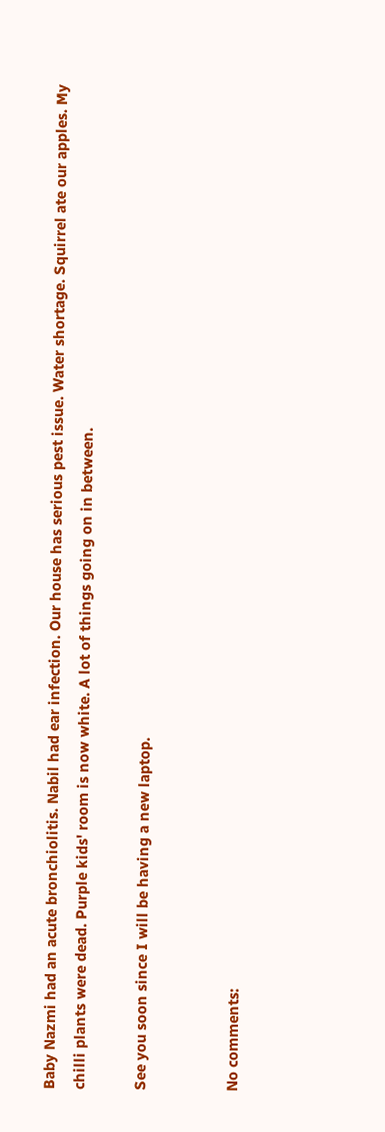Baby Nazmi had an acute bronchiolitis. Nabil had ear infection. Our house has serious pest issue. Water shortage. Squirrel ate our apples. My chilli plants were dead. Purple kids' room is now white. A lot of things going on in between.

See you soon since I will be having a new laptop.


No comments: